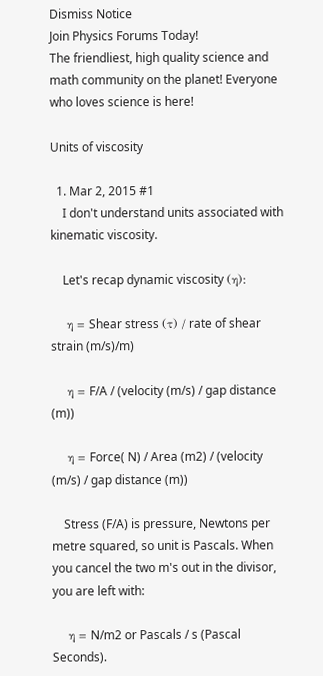Dismiss Notice
Join Physics Forums Today!
The friendliest, high quality science and math community on the planet! Everyone who loves science is here!

Units of viscosity

  1. Mar 2, 2015 #1
    I don't understand units associated with kinematic viscosity.

    Let's recap dynamic viscosity (η):

    η = Shear stress (τ) / rate of shear strain (m/s)/m)

    η = F/A / (velocity (m/s) / gap distance (m))

    η = Force( N) / Area (m2) / (velocity (m/s) / gap distance (m))

    Stress (F/A) is pressure, Newtons per metre squared, so unit is Pascals. When you cancel the two m's out in the divisor, you are left with:

    η = N/m2 or Pascals / s (Pascal Seconds).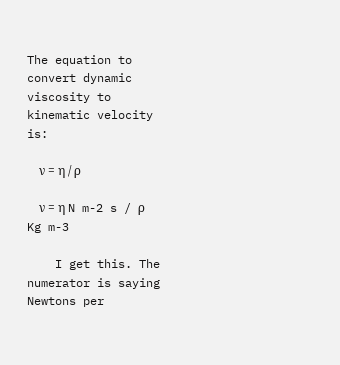The equation to convert dynamic viscosity to kinematic velocity is:

    ν = η / ρ

    ν = η N m-2 s / ρ Kg m-3

    I get this. The numerator is saying Newtons per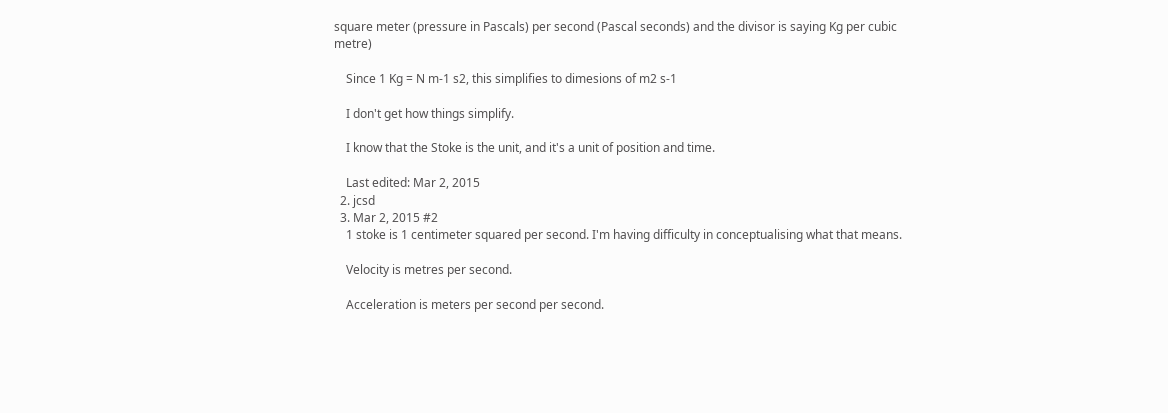square meter (pressure in Pascals) per second (Pascal seconds) and the divisor is saying Kg per cubic metre)

    Since 1 Kg = N m-1 s2, this simplifies to dimesions of m2 s-1

    I don't get how things simplify.

    I know that the Stoke is the unit, and it's a unit of position and time.

    Last edited: Mar 2, 2015
  2. jcsd
  3. Mar 2, 2015 #2
    1 stoke is 1 centimeter squared per second. I'm having difficulty in conceptualising what that means.

    Velocity is metres per second.

    Acceleration is meters per second per second.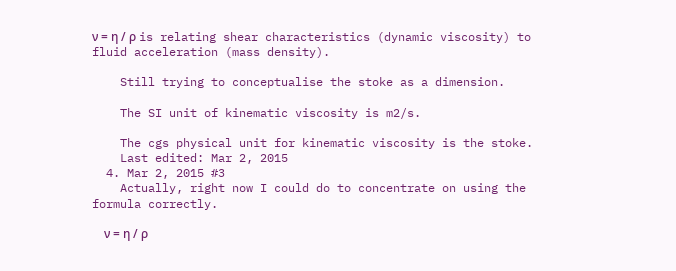ν = η / ρ is relating shear characteristics (dynamic viscosity) to fluid acceleration (mass density).

    Still trying to conceptualise the stoke as a dimension.

    The SI unit of kinematic viscosity is m2/s.

    The cgs physical unit for kinematic viscosity is the stoke.
    Last edited: Mar 2, 2015
  4. Mar 2, 2015 #3
    Actually, right now I could do to concentrate on using the formula correctly.

    ν = η / ρ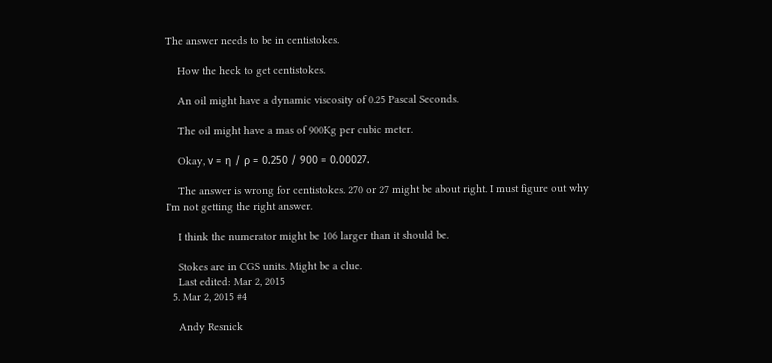The answer needs to be in centistokes.

    How the heck to get centistokes.

    An oil might have a dynamic viscosity of 0.25 Pascal Seconds.

    The oil might have a mas of 900Kg per cubic meter.

    Okay, ν = η / ρ = 0.250 / 900 = 0.00027.

    The answer is wrong for centistokes. 270 or 27 might be about right. I must figure out why I'm not getting the right answer.

    I think the numerator might be 106 larger than it should be.

    Stokes are in CGS units. Might be a clue.
    Last edited: Mar 2, 2015
  5. Mar 2, 2015 #4

    Andy Resnick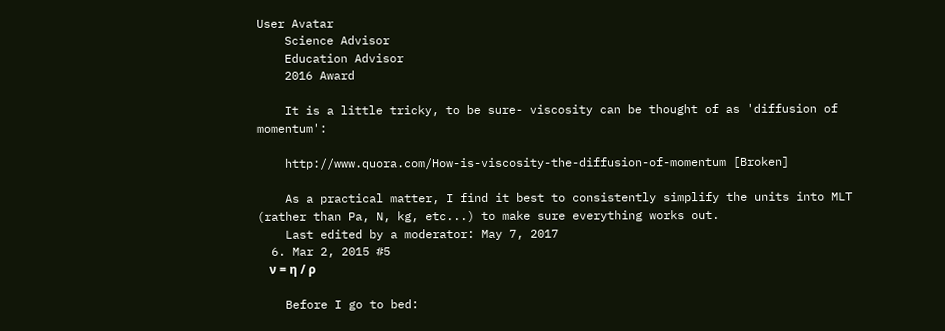User Avatar
    Science Advisor
    Education Advisor
    2016 Award

    It is a little tricky, to be sure- viscosity can be thought of as 'diffusion of momentum':

    http://www.quora.com/How-is-viscosity-the-diffusion-of-momentum [Broken]

    As a practical matter, I find it best to consistently simplify the units into MLT (rather than Pa, N, kg, etc...) to make sure everything works out.
    Last edited by a moderator: May 7, 2017
  6. Mar 2, 2015 #5
    ν = η / ρ

    Before I go to bed: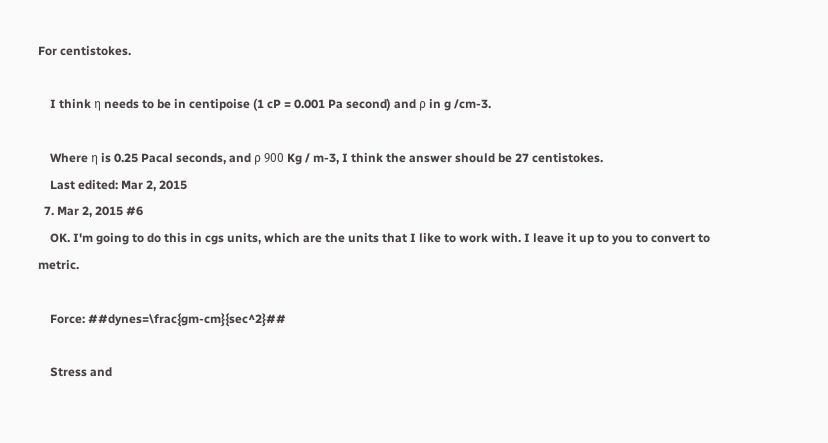For centistokes.

    I think η needs to be in centipoise (1 cP = 0.001 Pa second) and ρ in g /cm-3.

    Where η is 0.25 Pacal seconds, and ρ 900 Kg / m-3, I think the answer should be 27 centistokes.
    Last edited: Mar 2, 2015
  7. Mar 2, 2015 #6
    OK. I'm going to do this in cgs units, which are the units that I like to work with. I leave it up to you to convert to metric.

    Force: ##dynes=\frac{gm-cm}{sec^2}##

    Stress and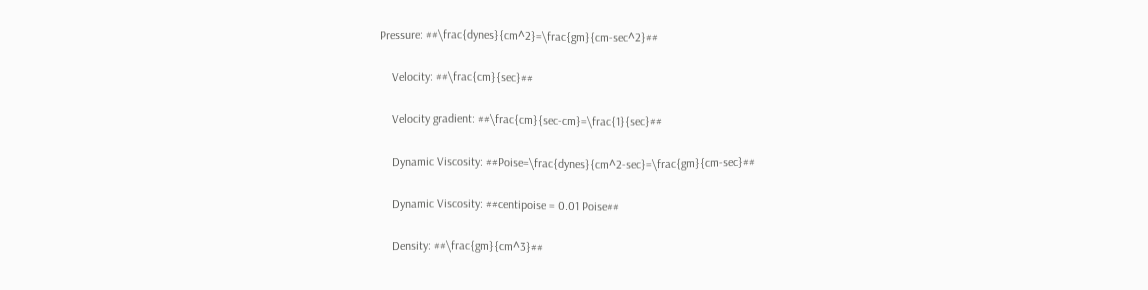Pressure: ##\frac{dynes}{cm^2}=\frac{gm}{cm-sec^2}##

    Velocity: ##\frac{cm}{sec}##

    Velocity gradient: ##\frac{cm}{sec-cm}=\frac{1}{sec}##

    Dynamic Viscosity: ##Poise=\frac{dynes}{cm^2-sec}=\frac{gm}{cm-sec}##

    Dynamic Viscosity: ##centipoise = 0.01 Poise##

    Density: ##\frac{gm}{cm^3}##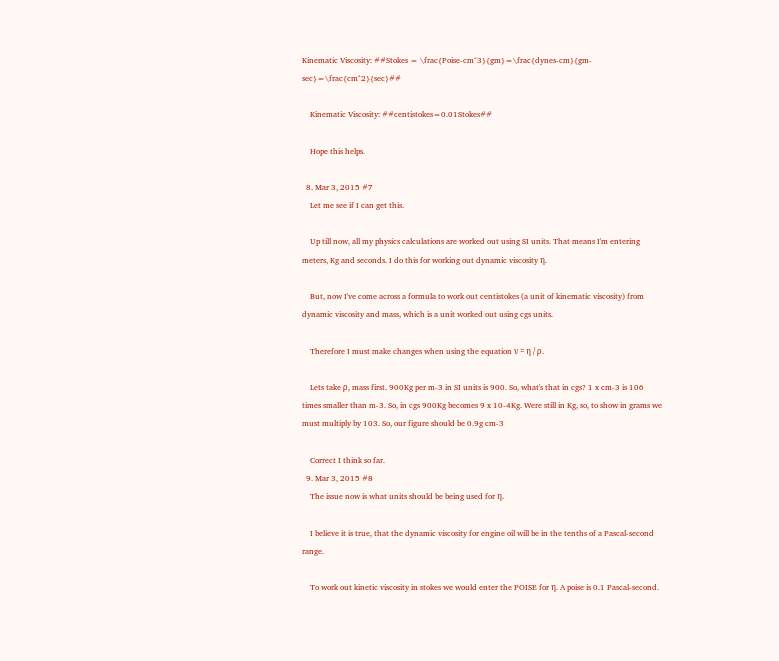Kinematic Viscosity: ##Stokes = \frac{Poise-cm^3}{gm}=\frac{dynes-cm}{gm-sec}=\frac{cm^2}{sec}##

    Kinematic Viscosity: ##centistokes=0.01Stokes##

    Hope this helps.

  8. Mar 3, 2015 #7
    Let me see if I can get this.

    Up till now, all my physics calculations are worked out using SI units. That means I'm entering meters, Kg and seconds. I do this for working out dynamic viscosity η.

    But, now I've come across a formula to work out centistokes (a unit of kinematic viscosity) from dynamic viscosity and mass, which is a unit worked out using cgs units.

    Therefore I must make changes when using the equation ν = η / ρ.

    Lets take ρ, mass first. 900Kg per m-3 in SI units is 900. So, what's that in cgs? 1 x cm-3 is 106 times smaller than m-3. So, in cgs 900Kg becomes 9 x 10-4Kg. Were still in Kg, so, to show in grams we must multiply by 103. So, our figure should be 0.9g cm-3

    Correct I think so far.
  9. Mar 3, 2015 #8
    The issue now is what units should be being used for η.

    I believe it is true, that the dynamic viscosity for engine oil will be in the tenths of a Pascal-second range.

    To work out kinetic viscosity in stokes we would enter the POISE for η. A poise is 0.1 Pascal-second.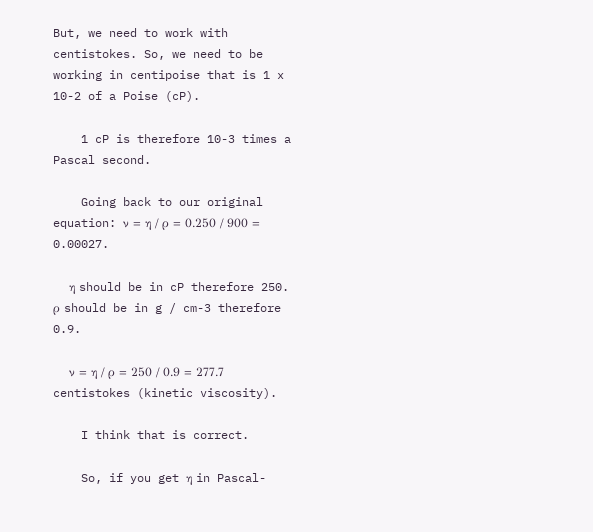But, we need to work with centistokes. So, we need to be working in centipoise that is 1 x 10-2 of a Poise (cP).

    1 cP is therefore 10-3 times a Pascal second.

    Going back to our original equation: ν = η / ρ = 0.250 / 900 = 0.00027.

    η should be in cP therefore 250. ρ should be in g / cm-3 therefore 0.9.

    ν = η / ρ = 250 / 0.9 = 277.7 centistokes (kinetic viscosity).

    I think that is correct.

    So, if you get η in Pascal-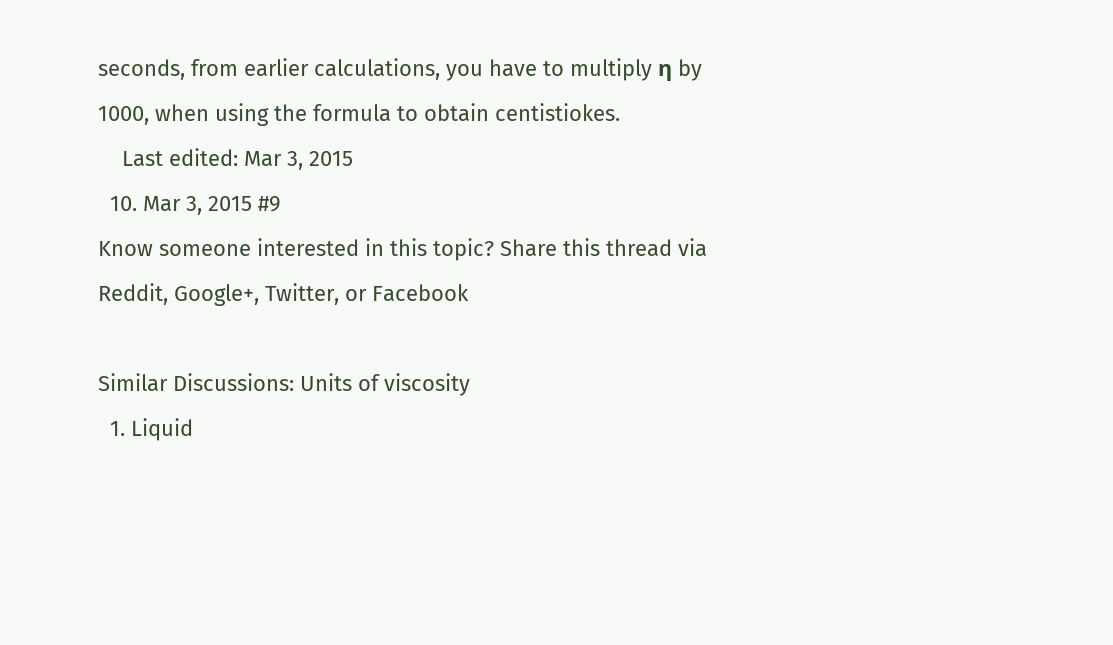seconds, from earlier calculations, you have to multiply η by 1000, when using the formula to obtain centistiokes.
    Last edited: Mar 3, 2015
  10. Mar 3, 2015 #9
Know someone interested in this topic? Share this thread via Reddit, Google+, Twitter, or Facebook

Similar Discussions: Units of viscosity
  1. Liquid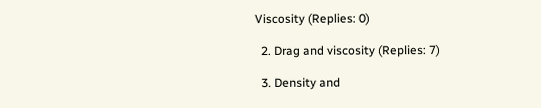Viscosity (Replies: 0)

  2. Drag and viscosity (Replies: 7)

  3. Density and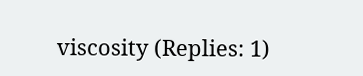viscosity (Replies: 1)